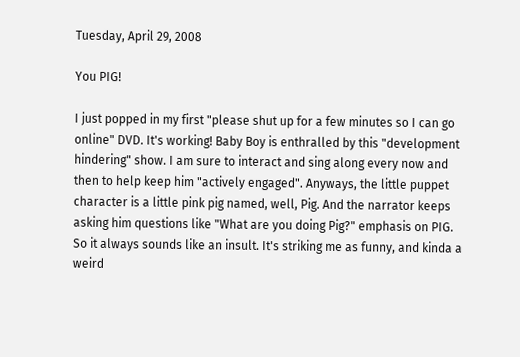Tuesday, April 29, 2008

You PIG!

I just popped in my first "please shut up for a few minutes so I can go online" DVD. It's working! Baby Boy is enthralled by this "development hindering" show. I am sure to interact and sing along every now and then to help keep him "actively engaged". Anyways, the little puppet character is a little pink pig named, well, Pig. And the narrator keeps asking him questions like "What are you doing Pig?" emphasis on PIG. So it always sounds like an insult. It's striking me as funny, and kinda a weird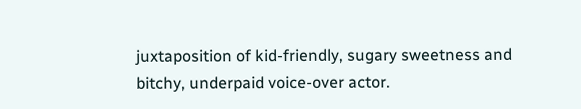juxtaposition of kid-friendly, sugary sweetness and bitchy, underpaid voice-over actor.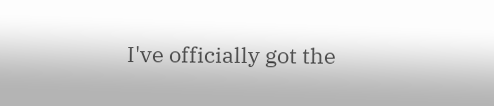I've officially got the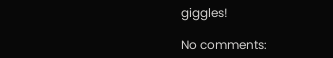giggles!

No comments: